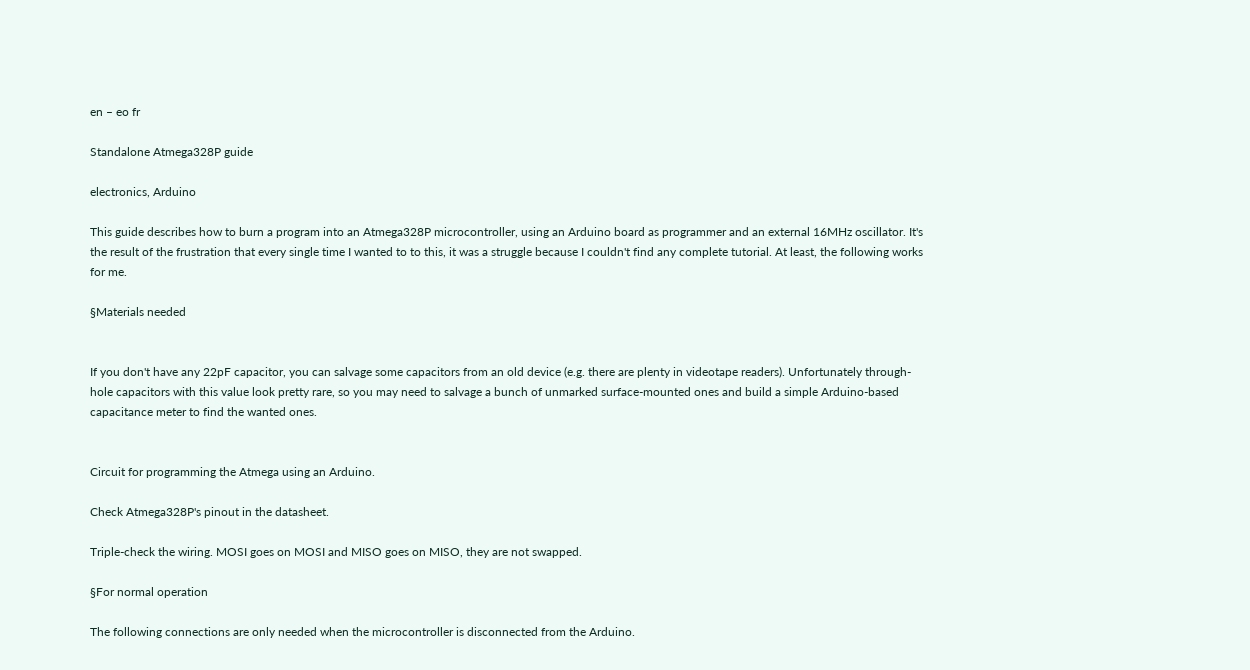en – eo fr

Standalone Atmega328P guide

electronics, Arduino

This guide describes how to burn a program into an Atmega328P microcontroller, using an Arduino board as programmer and an external 16MHz oscillator. It's the result of the frustration that every single time I wanted to to this, it was a struggle because I couldn't find any complete tutorial. At least, the following works for me.

§Materials needed


If you don't have any 22pF capacitor, you can salvage some capacitors from an old device (e.g. there are plenty in videotape readers). Unfortunately through-hole capacitors with this value look pretty rare, so you may need to salvage a bunch of unmarked surface-mounted ones and build a simple Arduino-based capacitance meter to find the wanted ones.


Circuit for programming the Atmega using an Arduino.

Check Atmega328P's pinout in the datasheet.

Triple-check the wiring. MOSI goes on MOSI and MISO goes on MISO, they are not swapped.

§For normal operation

The following connections are only needed when the microcontroller is disconnected from the Arduino.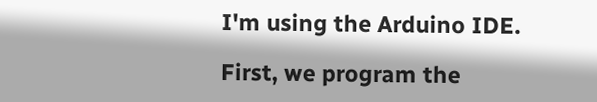I'm using the Arduino IDE.

First, we program the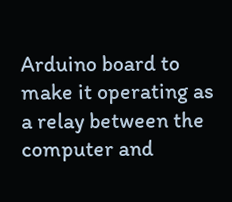Arduino board to make it operating as a relay between the computer and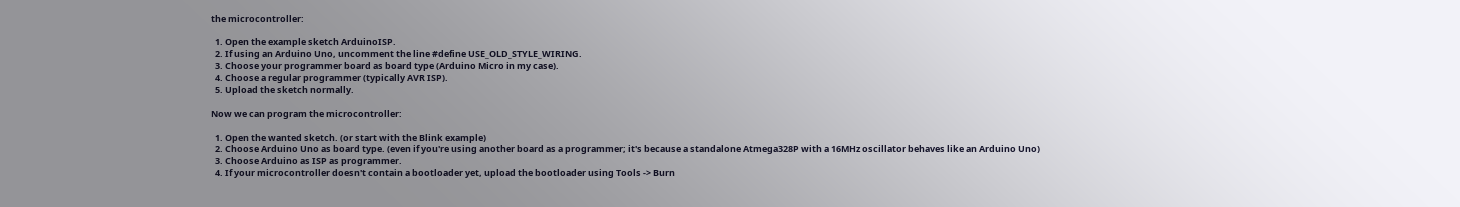the microcontroller:

  1. Open the example sketch ArduinoISP.
  2. If using an Arduino Uno, uncomment the line #define USE_OLD_STYLE_WIRING.
  3. Choose your programmer board as board type (Arduino Micro in my case).
  4. Choose a regular programmer (typically AVR ISP).
  5. Upload the sketch normally.

Now we can program the microcontroller:

  1. Open the wanted sketch. (or start with the Blink example)
  2. Choose Arduino Uno as board type. (even if you're using another board as a programmer; it's because a standalone Atmega328P with a 16MHz oscillator behaves like an Arduino Uno)
  3. Choose Arduino as ISP as programmer.
  4. If your microcontroller doesn't contain a bootloader yet, upload the bootloader using Tools -> Burn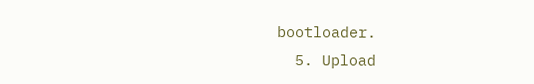bootloader.
  5. Upload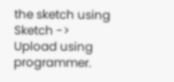the sketch using Sketch -> Upload using programmer.